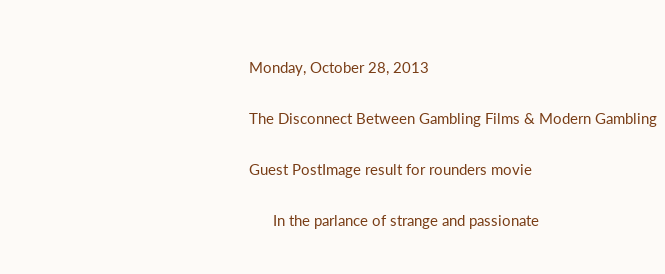Monday, October 28, 2013

The Disconnect Between Gambling Films & Modern Gambling

Guest PostImage result for rounders movie

      In the parlance of strange and passionate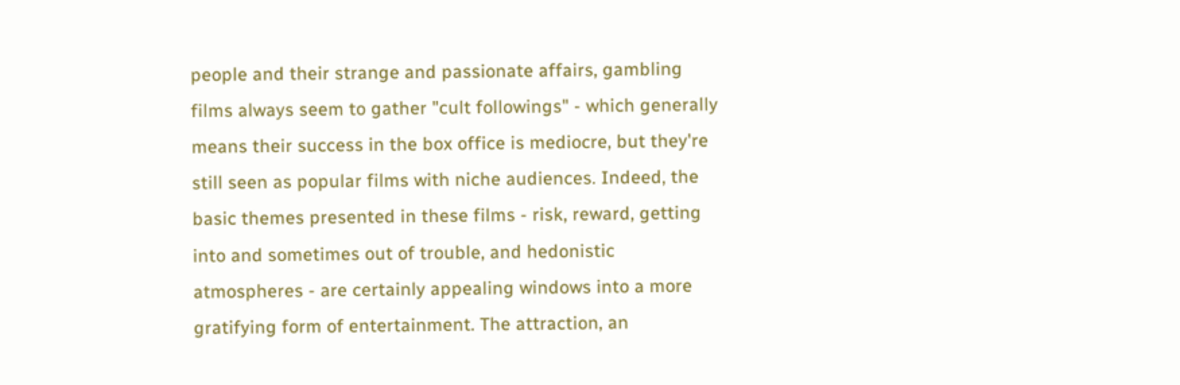people and their strange and passionate affairs, gambling films always seem to gather "cult followings" - which generally means their success in the box office is mediocre, but they're still seen as popular films with niche audiences. Indeed, the basic themes presented in these films - risk, reward, getting into and sometimes out of trouble, and hedonistic atmospheres - are certainly appealing windows into a more gratifying form of entertainment. The attraction, an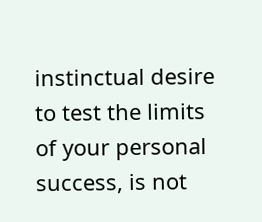instinctual desire to test the limits of your personal success, is not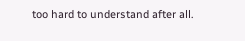too hard to understand after all.